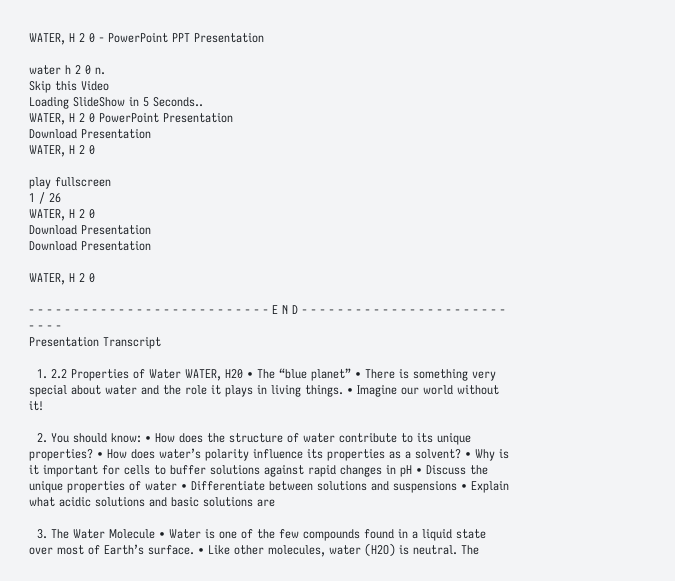WATER, H 2 0 - PowerPoint PPT Presentation

water h 2 0 n.
Skip this Video
Loading SlideShow in 5 Seconds..
WATER, H 2 0 PowerPoint Presentation
Download Presentation
WATER, H 2 0

play fullscreen
1 / 26
WATER, H 2 0
Download Presentation
Download Presentation

WATER, H 2 0

- - - - - - - - - - - - - - - - - - - - - - - - - - - E N D - - - - - - - - - - - - - - - - - - - - - - - - - - -
Presentation Transcript

  1. 2.2 Properties of Water WATER, H20 • The “blue planet” • There is something very special about water and the role it plays in living things. • Imagine our world without it!

  2. You should know: • How does the structure of water contribute to its unique properties? • How does water’s polarity influence its properties as a solvent? • Why is it important for cells to buffer solutions against rapid changes in pH • Discuss the unique properties of water • Differentiate between solutions and suspensions • Explain what acidic solutions and basic solutions are

  3. The Water Molecule • Water is one of the few compounds found in a liquid state over most of Earth’s surface. • Like other molecules, water (H2O) is neutral. The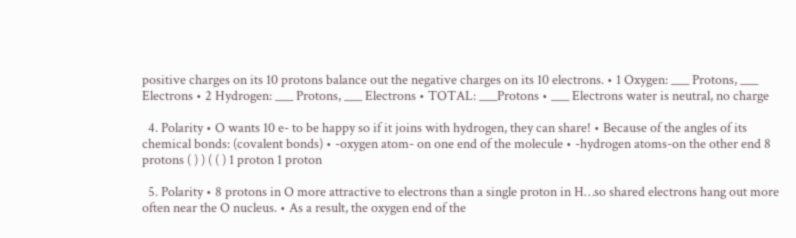positive charges on its 10 protons balance out the negative charges on its 10 electrons. • 1 Oxygen: ___ Protons, ___ Electrons • 2 Hydrogen: ___ Protons, ___ Electrons • TOTAL: ___Protons • ___ Electrons water is neutral, no charge

  4. Polarity • O wants 10 e- to be happy so if it joins with hydrogen, they can share! • Because of the angles of its chemical bonds: (covalent bonds) • -oxygen atom- on one end of the molecule • -hydrogen atoms-on the other end 8 protons ( ) ) ( ( ) 1 proton 1 proton

  5. Polarity • 8 protons in O more attractive to electrons than a single proton in H…so shared electrons hang out more often near the O nucleus. • As a result, the oxygen end of the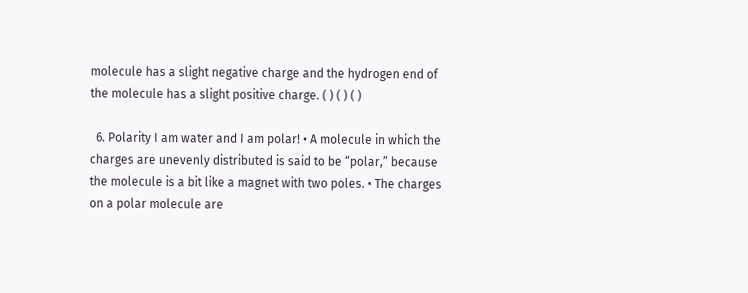molecule has a slight negative charge and the hydrogen end of the molecule has a slight positive charge. ( ) ( ) ( )

  6. Polarity I am water and I am polar! • A molecule in which the charges are unevenly distributed is said to be “polar,” because the molecule is a bit like a magnet with two poles. • The charges on a polar molecule are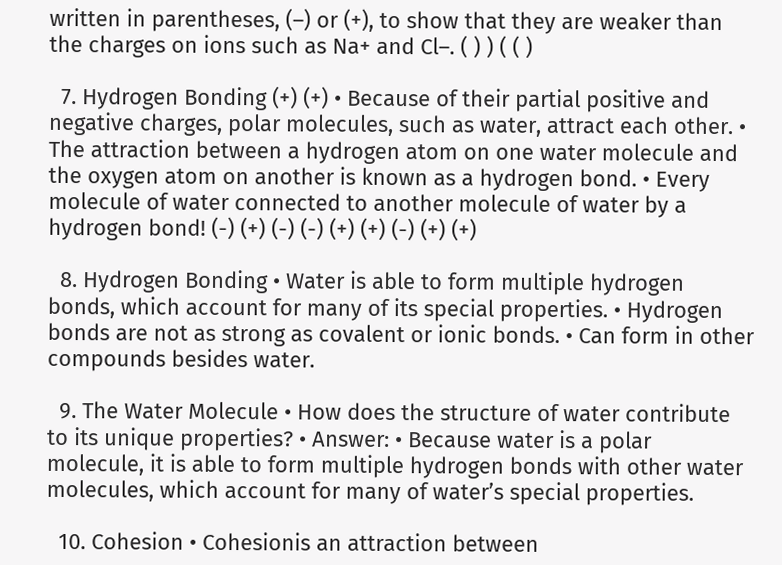written in parentheses, (–) or (+), to show that they are weaker than the charges on ions such as Na+ and Cl–. ( ) ) ( ( )

  7. Hydrogen Bonding (+) (+) • Because of their partial positive and negative charges, polar molecules, such as water, attract each other. • The attraction between a hydrogen atom on one water molecule and the oxygen atom on another is known as a hydrogen bond. • Every molecule of water connected to another molecule of water by a hydrogen bond! (-) (+) (-) (-) (+) (+) (-) (+) (+)

  8. Hydrogen Bonding • Water is able to form multiple hydrogen bonds, which account for many of its special properties. • Hydrogen bonds are not as strong as covalent or ionic bonds. • Can form in other compounds besides water.

  9. The Water Molecule • How does the structure of water contribute to its unique properties? • Answer: • Because water is a polar molecule, it is able to form multiple hydrogen bonds with other water molecules, which account for many of water’s special properties.

  10. Cohesion • Cohesionis an attraction between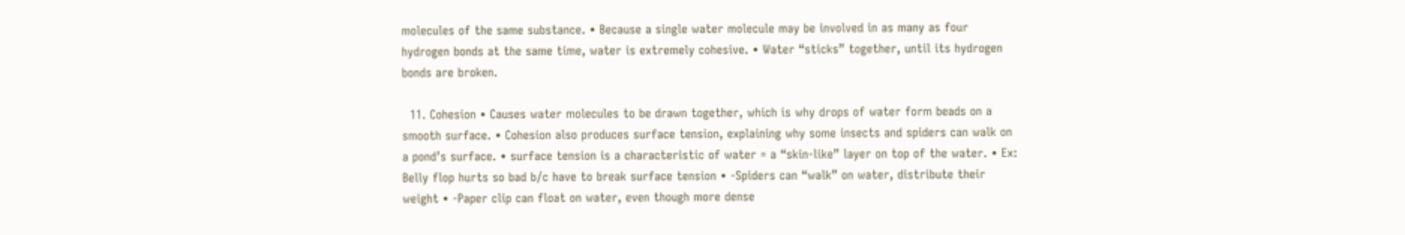molecules of the same substance. • Because a single water molecule may be involved in as many as four hydrogen bonds at the same time, water is extremely cohesive. • Water “sticks” together, until its hydrogen bonds are broken.

  11. Cohesion • Causes water molecules to be drawn together, which is why drops of water form beads on a smooth surface. • Cohesion also produces surface tension, explaining why some insects and spiders can walk on a pond’s surface. • surface tension is a characteristic of water = a “skin-like” layer on top of the water. • Ex: Belly flop hurts so bad b/c have to break surface tension • -Spiders can “walk” on water, distribute their weight • -Paper clip can float on water, even though more dense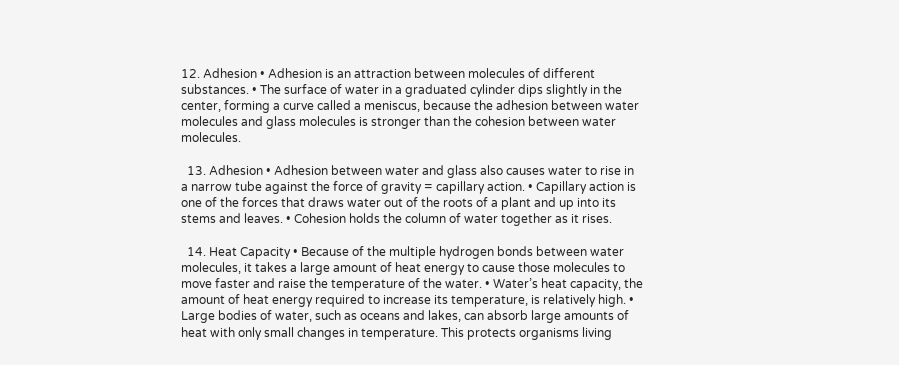12. Adhesion • Adhesion is an attraction between molecules of different substances. • The surface of water in a graduated cylinder dips slightly in the center, forming a curve called a meniscus, because the adhesion between water molecules and glass molecules is stronger than the cohesion between water molecules.

  13. Adhesion • Adhesion between water and glass also causes water to rise in a narrow tube against the force of gravity = capillary action. • Capillary action is one of the forces that draws water out of the roots of a plant and up into its stems and leaves. • Cohesion holds the column of water together as it rises.

  14. Heat Capacity • Because of the multiple hydrogen bonds between water molecules, it takes a large amount of heat energy to cause those molecules to move faster and raise the temperature of the water. • Water’s heat capacity, the amount of heat energy required to increase its temperature, is relatively high. • Large bodies of water, such as oceans and lakes, can absorb large amounts of heat with only small changes in temperature. This protects organisms living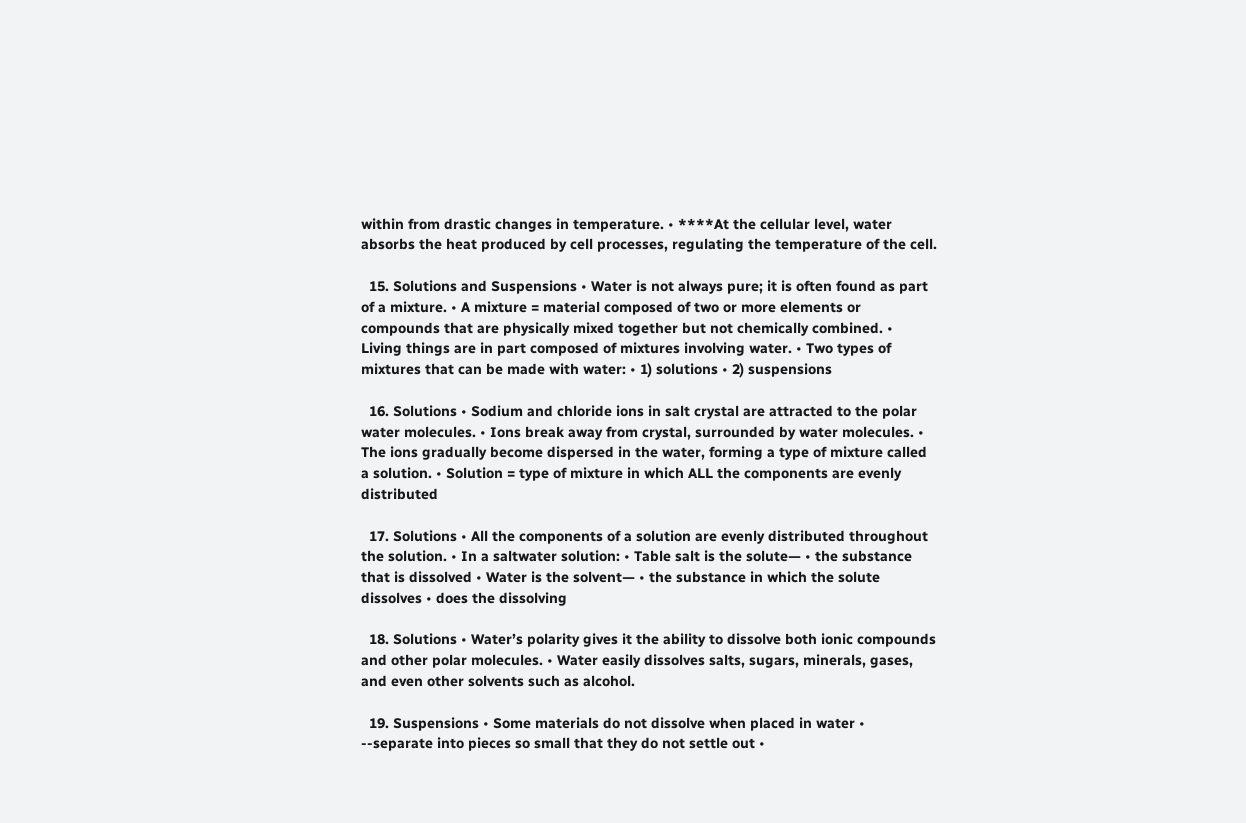within from drastic changes in temperature. • ****At the cellular level, water absorbs the heat produced by cell processes, regulating the temperature of the cell.

  15. Solutions and Suspensions • Water is not always pure; it is often found as part of a mixture. • A mixture = material composed of two or more elements or compounds that are physically mixed together but not chemically combined. • Living things are in part composed of mixtures involving water. • Two types of mixtures that can be made with water: • 1) solutions • 2) suspensions

  16. Solutions • Sodium and chloride ions in salt crystal are attracted to the polar water molecules. • Ions break away from crystal, surrounded by water molecules. • The ions gradually become dispersed in the water, forming a type of mixture called a solution. • Solution = type of mixture in which ALL the components are evenly distributed

  17. Solutions • All the components of a solution are evenly distributed throughout the solution. • In a saltwater solution: • Table salt is the solute— • the substance that is dissolved • Water is the solvent— • the substance in which the solute dissolves • does the dissolving

  18. Solutions • Water’s polarity gives it the ability to dissolve both ionic compounds and other polar molecules. • Water easily dissolves salts, sugars, minerals, gases, and even other solvents such as alcohol.

  19. Suspensions • Some materials do not dissolve when placed in water • --separate into pieces so small that they do not settle out •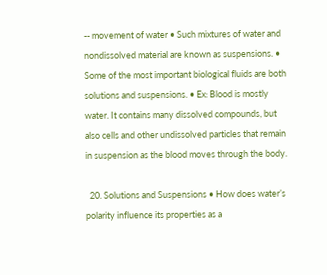-- movement of water • Such mixtures of water and nondissolved material are known as suspensions. • Some of the most important biological fluids are both solutions and suspensions. • Ex: Blood is mostly water. It contains many dissolved compounds, but also cells and other undissolved particles that remain in suspension as the blood moves through the body.

  20. Solutions and Suspensions • How does water’s polarity influence its properties as a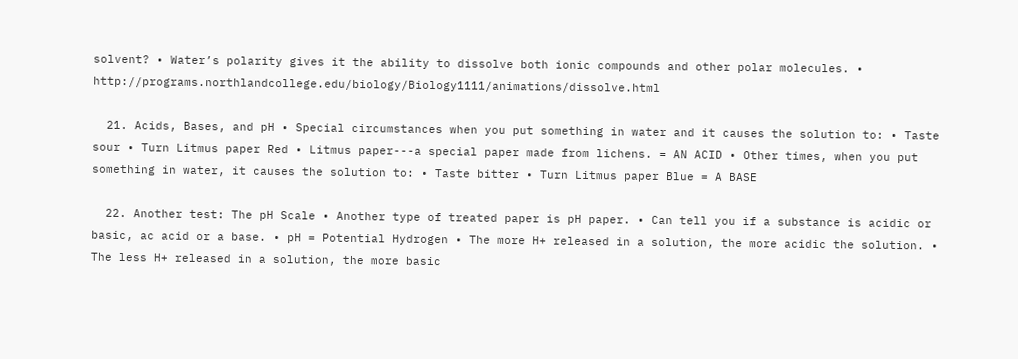solvent? • Water’s polarity gives it the ability to dissolve both ionic compounds and other polar molecules. • http://programs.northlandcollege.edu/biology/Biology1111/animations/dissolve.html

  21. Acids, Bases, and pH • Special circumstances when you put something in water and it causes the solution to: • Taste sour • Turn Litmus paper Red • Litmus paper---a special paper made from lichens. = AN ACID • Other times, when you put something in water, it causes the solution to: • Taste bitter • Turn Litmus paper Blue = A BASE

  22. Another test: The pH Scale • Another type of treated paper is pH paper. • Can tell you if a substance is acidic or basic, ac acid or a base. • pH = Potential Hydrogen • The more H+ released in a solution, the more acidic the solution. • The less H+ released in a solution, the more basic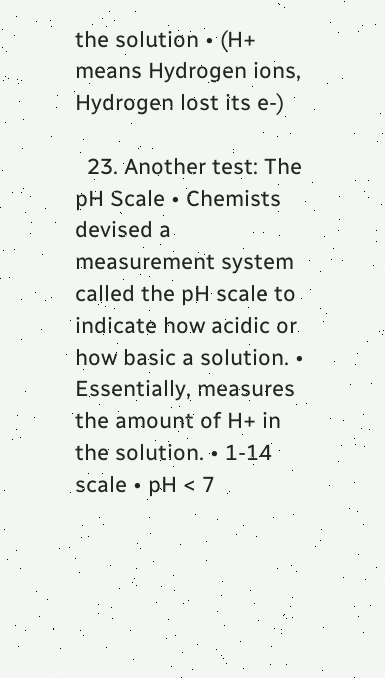the solution • (H+ means Hydrogen ions, Hydrogen lost its e-)

  23. Another test: The pH Scale • Chemists devised a measurement system called the pH scale to indicate how acidic or how basic a solution. • Essentially, measures the amount of H+ in the solution. • 1-14 scale • pH < 7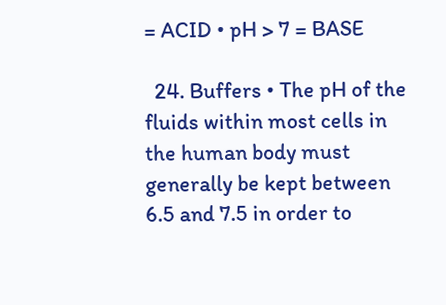= ACID • pH > 7 = BASE

  24. Buffers • The pH of the fluids within most cells in the human body must generally be kept between 6.5 and 7.5 in order to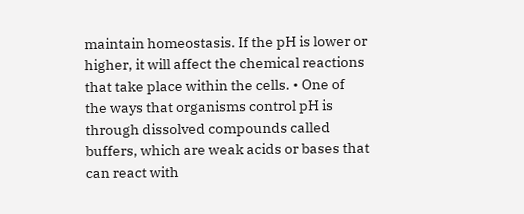maintain homeostasis. If the pH is lower or higher, it will affect the chemical reactions that take place within the cells. • One of the ways that organisms control pH is through dissolved compounds called buffers, which are weak acids or bases that can react with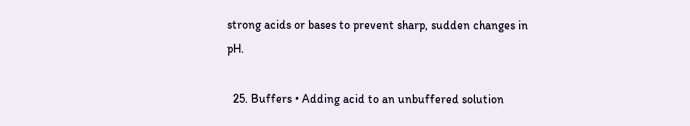strong acids or bases to prevent sharp, sudden changes in pH.

  25. Buffers • Adding acid to an unbuffered solution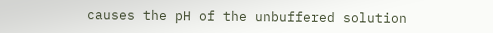causes the pH of the unbuffered solution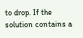to drop. If the solution contains a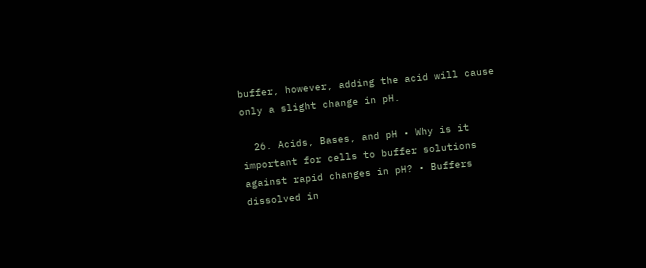buffer, however, adding the acid will cause only a slight change in pH.

  26. Acids, Bases, and pH • Why is it important for cells to buffer solutions against rapid changes in pH? • Buffers dissolved in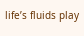life’s fluids play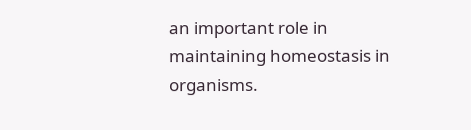an important role in maintaining homeostasis in organisms.